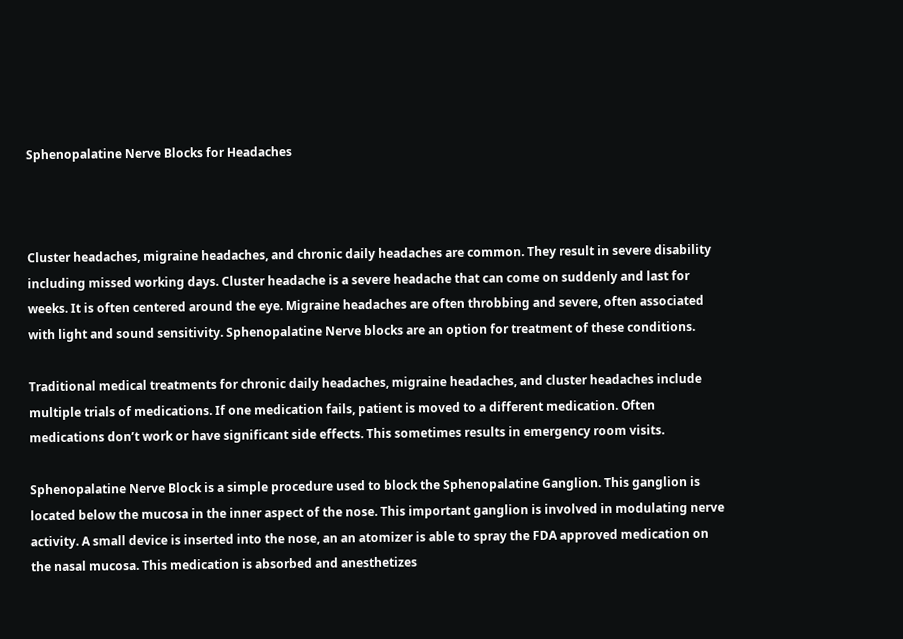Sphenopalatine Nerve Blocks for Headaches



Cluster headaches, migraine headaches, and chronic daily headaches are common. They result in severe disability including missed working days. Cluster headache is a severe headache that can come on suddenly and last for weeks. It is often centered around the eye. Migraine headaches are often throbbing and severe, often associated with light and sound sensitivity. Sphenopalatine Nerve blocks are an option for treatment of these conditions.

Traditional medical treatments for chronic daily headaches, migraine headaches, and cluster headaches include multiple trials of medications. If one medication fails, patient is moved to a different medication. Often medications don’t work or have significant side effects. This sometimes results in emergency room visits.

Sphenopalatine Nerve Block is a simple procedure used to block the Sphenopalatine Ganglion. This ganglion is located below the mucosa in the inner aspect of the nose. This important ganglion is involved in modulating nerve activity. A small device is inserted into the nose, an an atomizer is able to spray the FDA approved medication on the nasal mucosa. This medication is absorbed and anesthetizes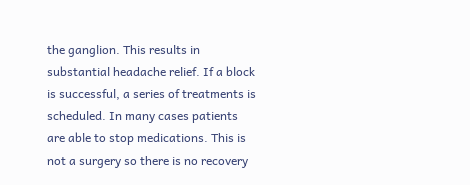the ganglion. This results in substantial headache relief. If a block is successful, a series of treatments is scheduled. In many cases patients are able to stop medications. This is not a surgery so there is no recovery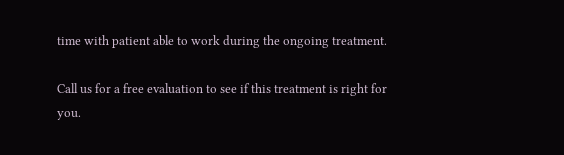time with patient able to work during the ongoing treatment.

Call us for a free evaluation to see if this treatment is right for you.